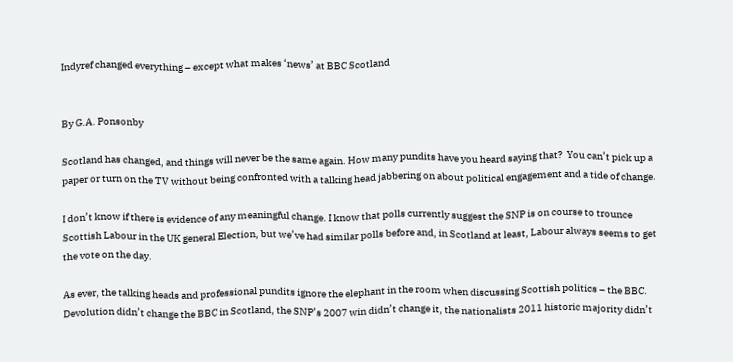Indyref changed everything – except what makes ‘news’ at BBC Scotland


By G.A. Ponsonby

Scotland has changed, and things will never be the same again. How many pundits have you heard saying that?  You can’t pick up a paper or turn on the TV without being confronted with a talking head jabbering on about political engagement and a tide of change.

I don’t know if there is evidence of any meaningful change. I know that polls currently suggest the SNP is on course to trounce Scottish Labour in the UK general Election, but we’ve had similar polls before and, in Scotland at least, Labour always seems to get the vote on the day.

As ever, the talking heads and professional pundits ignore the elephant in the room when discussing Scottish politics – the BBC. Devolution didn’t change the BBC in Scotland, the SNP’s 2007 win didn’t change it, the nationalists 2011 historic majority didn’t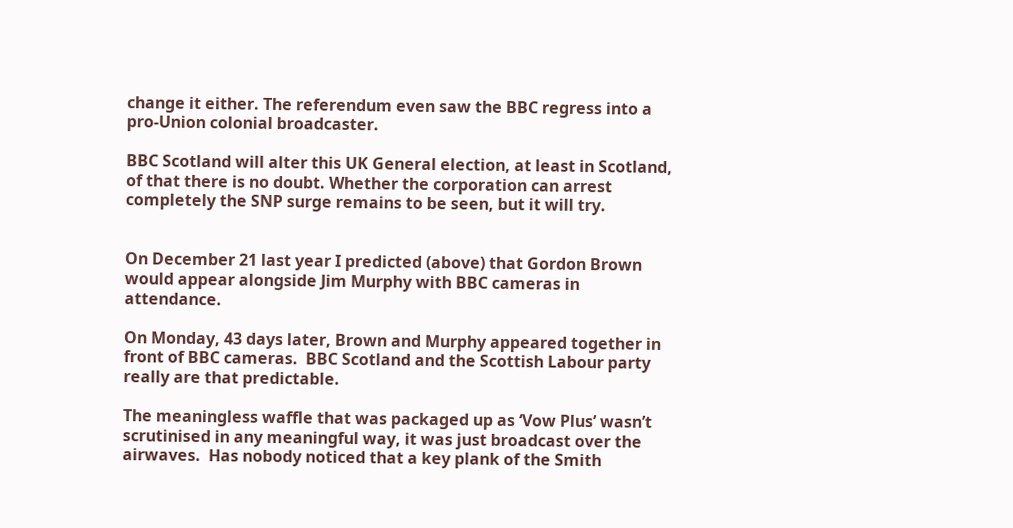change it either. The referendum even saw the BBC regress into a pro-Union colonial broadcaster.

BBC Scotland will alter this UK General election, at least in Scotland, of that there is no doubt. Whether the corporation can arrest completely the SNP surge remains to be seen, but it will try.


On December 21 last year I predicted (above) that Gordon Brown would appear alongside Jim Murphy with BBC cameras in attendance.

On Monday, 43 days later, Brown and Murphy appeared together in front of BBC cameras.  BBC Scotland and the Scottish Labour party really are that predictable.

The meaningless waffle that was packaged up as ‘Vow Plus’ wasn’t scrutinised in any meaningful way, it was just broadcast over the airwaves.  Has nobody noticed that a key plank of the Smith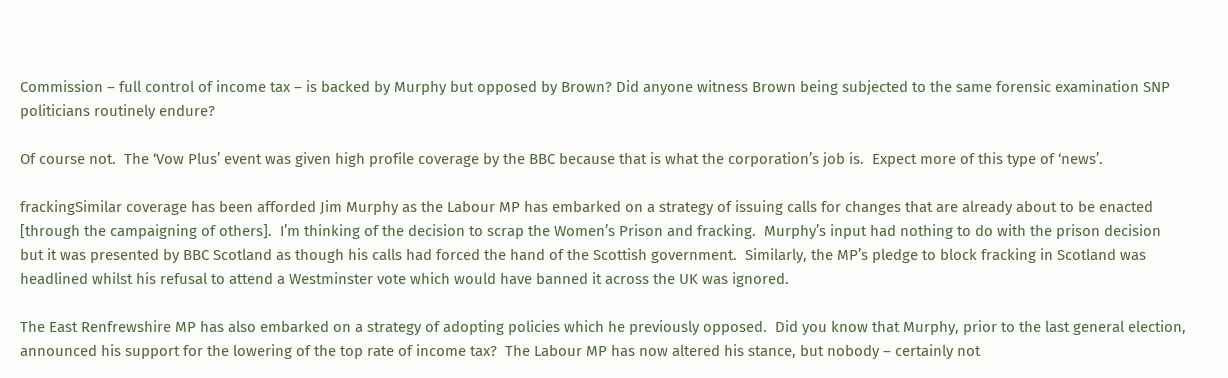Commission – full control of income tax – is backed by Murphy but opposed by Brown? Did anyone witness Brown being subjected to the same forensic examination SNP politicians routinely endure?

Of course not.  The ‘Vow Plus’ event was given high profile coverage by the BBC because that is what the corporation’s job is.  Expect more of this type of ‘news’.

frackingSimilar coverage has been afforded Jim Murphy as the Labour MP has embarked on a strategy of issuing calls for changes that are already about to be enacted [through the campaigning of others].  I’m thinking of the decision to scrap the Women’s Prison and fracking.  Murphy’s input had nothing to do with the prison decision but it was presented by BBC Scotland as though his calls had forced the hand of the Scottish government.  Similarly, the MP’s pledge to block fracking in Scotland was headlined whilst his refusal to attend a Westminster vote which would have banned it across the UK was ignored.

The East Renfrewshire MP has also embarked on a strategy of adopting policies which he previously opposed.  Did you know that Murphy, prior to the last general election, announced his support for the lowering of the top rate of income tax?  The Labour MP has now altered his stance, but nobody – certainly not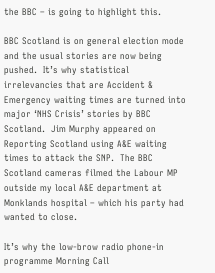the BBC – is going to highlight this.

BBC Scotland is on general election mode and the usual stories are now being pushed.  It’s why statistical irrelevancies that are Accident & Emergency waiting times are turned into major ‘NHS Crisis’ stories by BBC Scotland.  Jim Murphy appeared on Reporting Scotland using A&E waiting times to attack the SNP.  The BBC Scotland cameras filmed the Labour MP outside my local A&E department at Monklands hospital – which his party had wanted to close.

It’s why the low-brow radio phone-in programme Morning Call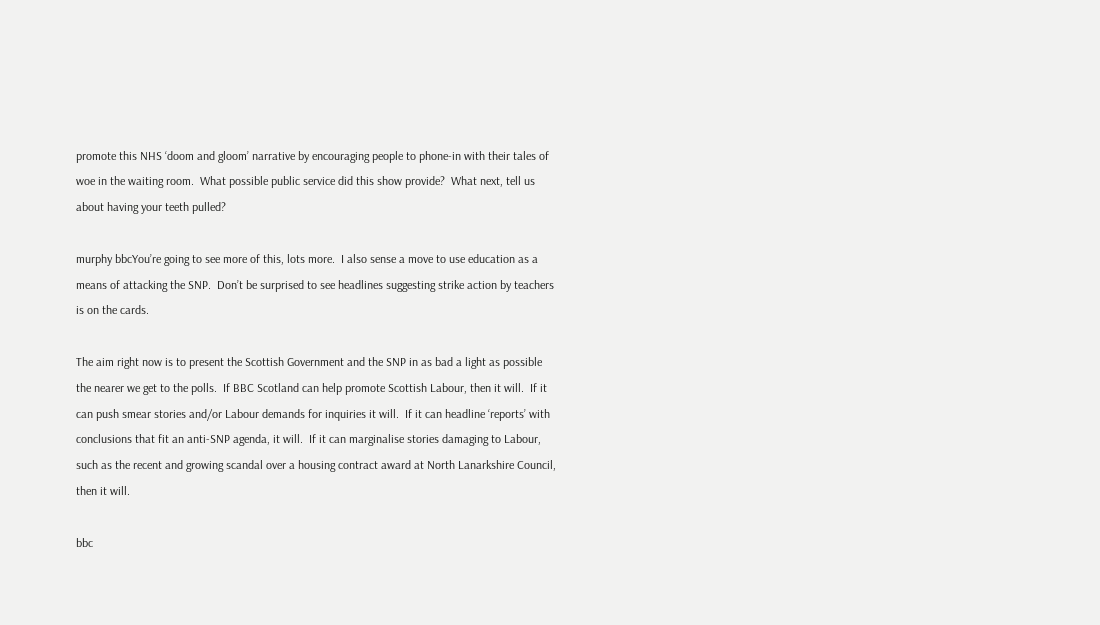promote this NHS ‘doom and gloom’ narrative by encouraging people to phone-in with their tales of woe in the waiting room.  What possible public service did this show provide?  What next, tell us about having your teeth pulled?

murphy bbcYou’re going to see more of this, lots more.  I also sense a move to use education as a means of attacking the SNP.  Don’t be surprised to see headlines suggesting strike action by teachers is on the cards.

The aim right now is to present the Scottish Government and the SNP in as bad a light as possible the nearer we get to the polls.  If BBC Scotland can help promote Scottish Labour, then it will.  If it can push smear stories and/or Labour demands for inquiries it will.  If it can headline ‘reports’ with conclusions that fit an anti-SNP agenda, it will.  If it can marginalise stories damaging to Labour, such as the recent and growing scandal over a housing contract award at North Lanarkshire Council, then it will.

bbc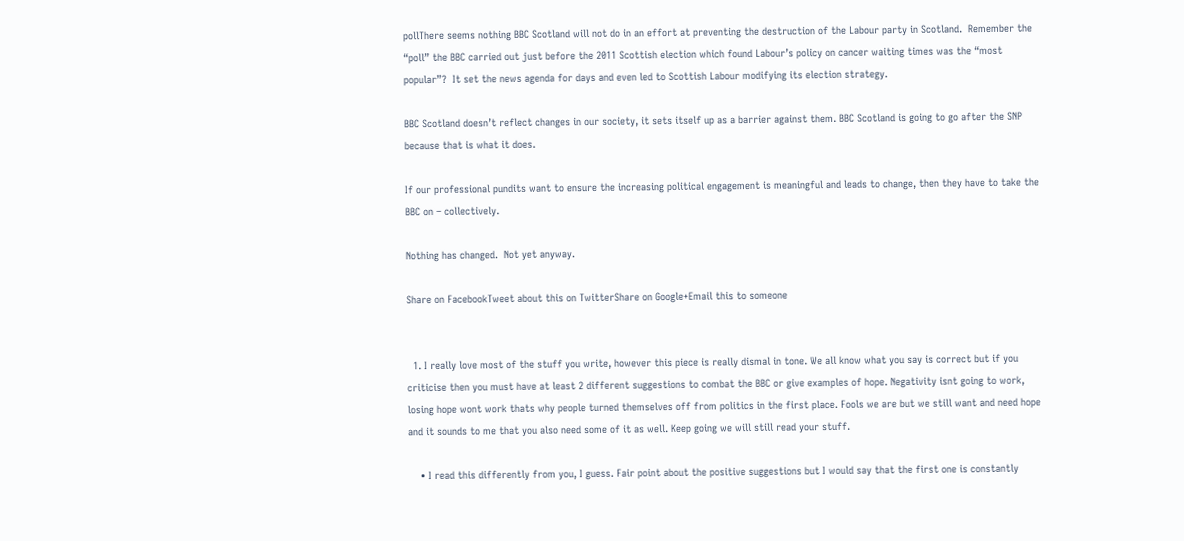pollThere seems nothing BBC Scotland will not do in an effort at preventing the destruction of the Labour party in Scotland.  Remember the “poll” the BBC carried out just before the 2011 Scottish election which found Labour’s policy on cancer waiting times was the “most popular”?  It set the news agenda for days and even led to Scottish Labour modifying its election strategy.

BBC Scotland doesn’t reflect changes in our society, it sets itself up as a barrier against them. BBC Scotland is going to go after the SNP because that is what it does.

If our professional pundits want to ensure the increasing political engagement is meaningful and leads to change, then they have to take the BBC on – collectively.

Nothing has changed.  Not yet anyway.

Share on FacebookTweet about this on TwitterShare on Google+Email this to someone


  1. I really love most of the stuff you write, however this piece is really dismal in tone. We all know what you say is correct but if you criticise then you must have at least 2 different suggestions to combat the BBC or give examples of hope. Negativity isnt going to work, losing hope wont work thats why people turned themselves off from politics in the first place. Fools we are but we still want and need hope and it sounds to me that you also need some of it as well. Keep going we will still read your stuff.

    • I read this differently from you, I guess. Fair point about the positive suggestions but I would say that the first one is constantly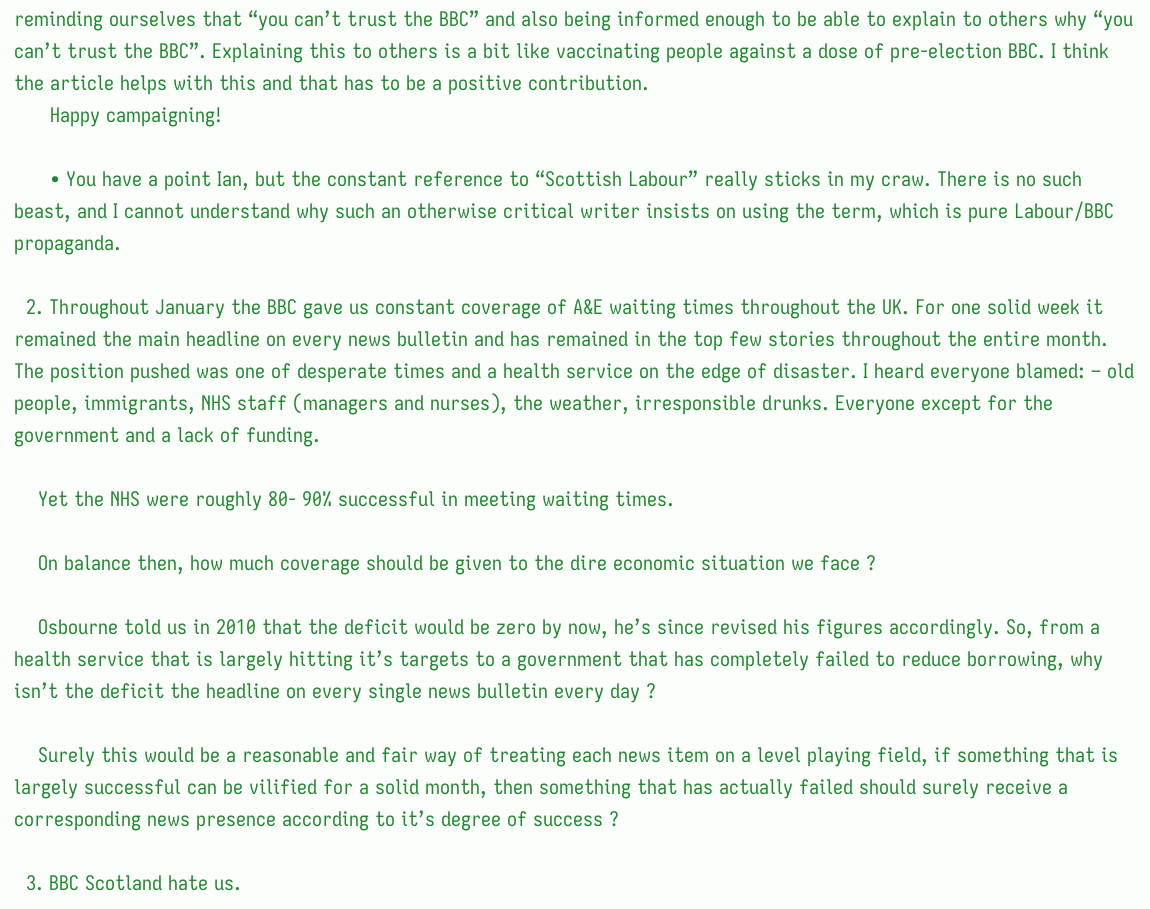reminding ourselves that “you can’t trust the BBC” and also being informed enough to be able to explain to others why “you can’t trust the BBC”. Explaining this to others is a bit like vaccinating people against a dose of pre-election BBC. I think the article helps with this and that has to be a positive contribution.
      Happy campaigning!

      • You have a point Ian, but the constant reference to “Scottish Labour” really sticks in my craw. There is no such beast, and I cannot understand why such an otherwise critical writer insists on using the term, which is pure Labour/BBC propaganda.

  2. Throughout January the BBC gave us constant coverage of A&E waiting times throughout the UK. For one solid week it remained the main headline on every news bulletin and has remained in the top few stories throughout the entire month. The position pushed was one of desperate times and a health service on the edge of disaster. I heard everyone blamed: – old people, immigrants, NHS staff (managers and nurses), the weather, irresponsible drunks. Everyone except for the government and a lack of funding.

    Yet the NHS were roughly 80- 90% successful in meeting waiting times.

    On balance then, how much coverage should be given to the dire economic situation we face ?

    Osbourne told us in 2010 that the deficit would be zero by now, he’s since revised his figures accordingly. So, from a health service that is largely hitting it’s targets to a government that has completely failed to reduce borrowing, why isn’t the deficit the headline on every single news bulletin every day ?

    Surely this would be a reasonable and fair way of treating each news item on a level playing field, if something that is largely successful can be vilified for a solid month, then something that has actually failed should surely receive a corresponding news presence according to it’s degree of success ?

  3. BBC Scotland hate us.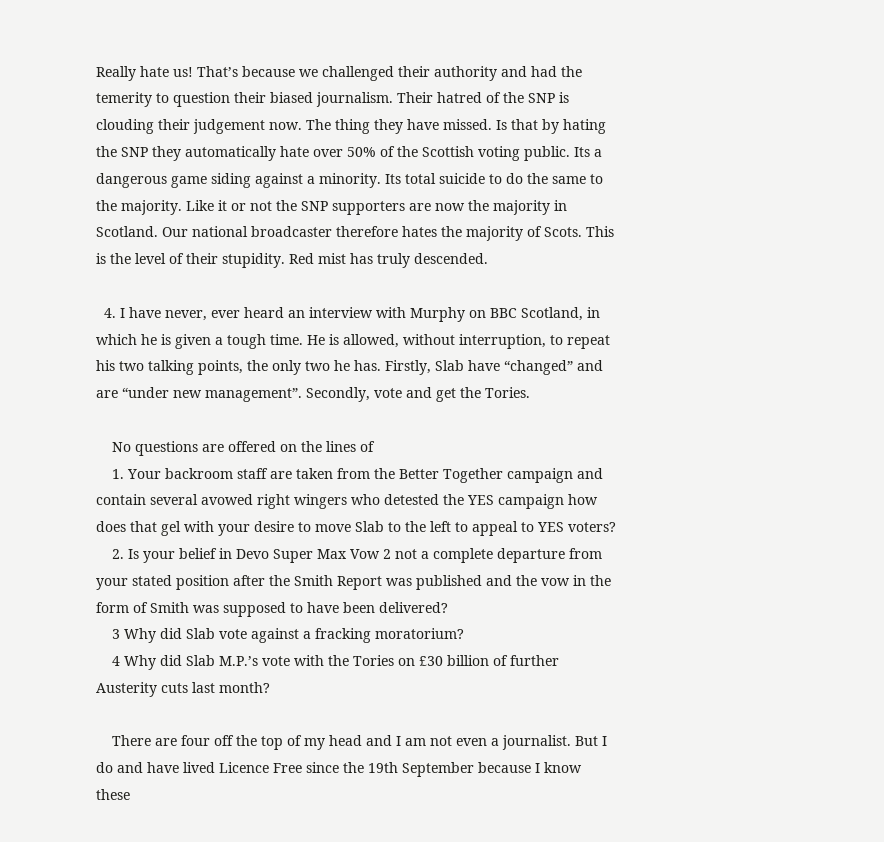Really hate us! That’s because we challenged their authority and had the temerity to question their biased journalism. Their hatred of the SNP is clouding their judgement now. The thing they have missed. Is that by hating the SNP they automatically hate over 50% of the Scottish voting public. Its a dangerous game siding against a minority. Its total suicide to do the same to the majority. Like it or not the SNP supporters are now the majority in Scotland. Our national broadcaster therefore hates the majority of Scots. This is the level of their stupidity. Red mist has truly descended.

  4. I have never, ever heard an interview with Murphy on BBC Scotland, in which he is given a tough time. He is allowed, without interruption, to repeat his two talking points, the only two he has. Firstly, Slab have “changed” and are “under new management”. Secondly, vote and get the Tories.

    No questions are offered on the lines of
    1. Your backroom staff are taken from the Better Together campaign and contain several avowed right wingers who detested the YES campaign how does that gel with your desire to move Slab to the left to appeal to YES voters?
    2. Is your belief in Devo Super Max Vow 2 not a complete departure from your stated position after the Smith Report was published and the vow in the form of Smith was supposed to have been delivered?
    3 Why did Slab vote against a fracking moratorium?
    4 Why did Slab M.P.’s vote with the Tories on £30 billion of further Austerity cuts last month?

    There are four off the top of my head and I am not even a journalist. But I do and have lived Licence Free since the 19th September because I know these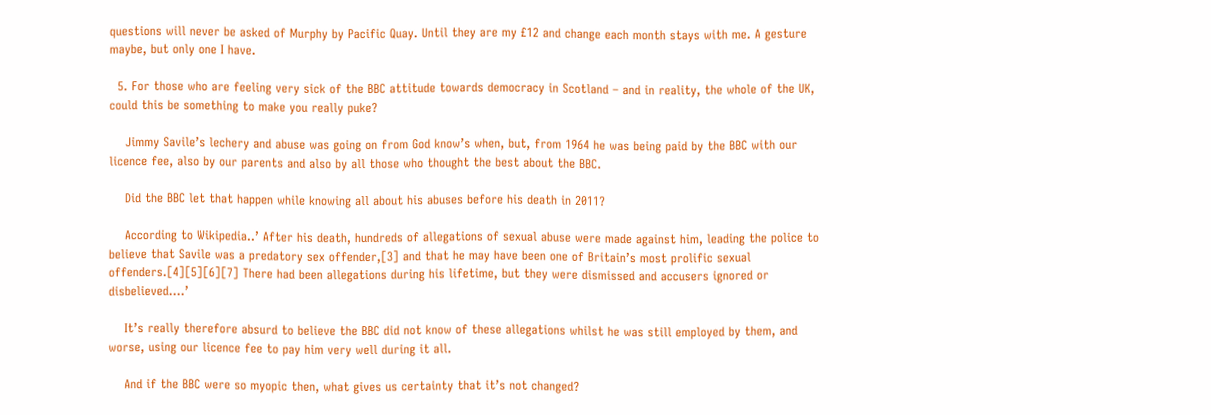questions will never be asked of Murphy by Pacific Quay. Until they are my £12 and change each month stays with me. A gesture maybe, but only one I have.

  5. For those who are feeling very sick of the BBC attitude towards democracy in Scotland – and in reality, the whole of the UK, could this be something to make you really puke?

    Jimmy Savile’s lechery and abuse was going on from God know’s when, but, from 1964 he was being paid by the BBC with our licence fee, also by our parents and also by all those who thought the best about the BBC.

    Did the BBC let that happen while knowing all about his abuses before his death in 2011?

    According to Wikipedia..’ After his death, hundreds of allegations of sexual abuse were made against him, leading the police to believe that Savile was a predatory sex offender,[3] and that he may have been one of Britain’s most prolific sexual offenders.[4][5][6][7] There had been allegations during his lifetime, but they were dismissed and accusers ignored or disbelieved….’

    It’s really therefore absurd to believe the BBC did not know of these allegations whilst he was still employed by them, and worse, using our licence fee to pay him very well during it all.

    And if the BBC were so myopic then, what gives us certainty that it’s not changed?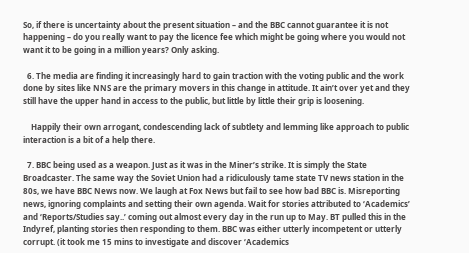So, if there is uncertainty about the present situation – and the BBC cannot guarantee it is not happening – do you really want to pay the licence fee which might be going where you would not want it to be going in a million years? Only asking.

  6. The media are finding it increasingly hard to gain traction with the voting public and the work done by sites like NNS are the primary movers in this change in attitude. It ain’t over yet and they still have the upper hand in access to the public, but little by little their grip is loosening.

    Happily their own arrogant, condescending lack of subtlety and lemming like approach to public interaction is a bit of a help there.

  7. BBC being used as a weapon. Just as it was in the Miner’s strike. It is simply the State Broadcaster. The same way the Soviet Union had a ridiculously tame state TV news station in the 80s, we have BBC News now. We laugh at Fox News but fail to see how bad BBC is. Misreporting news, ignoring complaints and setting their own agenda. Wait for stories attributed to ‘Academics’ and ‘Reports/Studies say..’ coming out almost every day in the run up to May. BT pulled this in the Indyref, planting stories then responding to them. BBC was either utterly incompetent or utterly corrupt. (it took me 15 mins to investigate and discover ‘Academics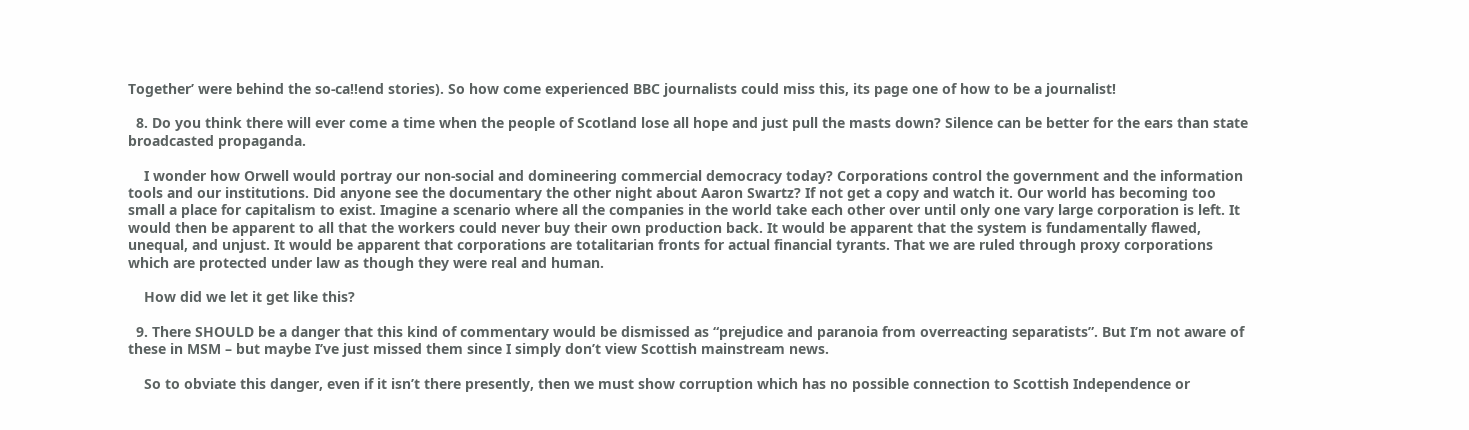Together’ were behind the so-ca!!end stories). So how come experienced BBC journalists could miss this, its page one of how to be a journalist!

  8. Do you think there will ever come a time when the people of Scotland lose all hope and just pull the masts down? Silence can be better for the ears than state broadcasted propaganda.

    I wonder how Orwell would portray our non-social and domineering commercial democracy today? Corporations control the government and the information tools and our institutions. Did anyone see the documentary the other night about Aaron Swartz? If not get a copy and watch it. Our world has becoming too small a place for capitalism to exist. Imagine a scenario where all the companies in the world take each other over until only one vary large corporation is left. It would then be apparent to all that the workers could never buy their own production back. It would be apparent that the system is fundamentally flawed, unequal, and unjust. It would be apparent that corporations are totalitarian fronts for actual financial tyrants. That we are ruled through proxy corporations which are protected under law as though they were real and human.

    How did we let it get like this?

  9. There SHOULD be a danger that this kind of commentary would be dismissed as “prejudice and paranoia from overreacting separatists”. But I’m not aware of these in MSM – but maybe I’ve just missed them since I simply don’t view Scottish mainstream news.

    So to obviate this danger, even if it isn’t there presently, then we must show corruption which has no possible connection to Scottish Independence or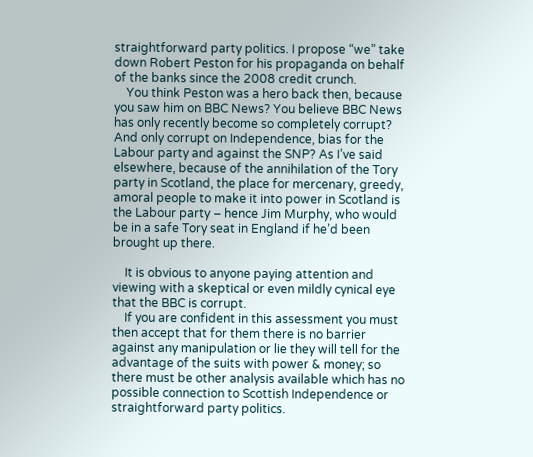straightforward party politics. I propose “we” take down Robert Peston for his propaganda on behalf of the banks since the 2008 credit crunch.
    You think Peston was a hero back then, because you saw him on BBC News? You believe BBC News has only recently become so completely corrupt? And only corrupt on Independence, bias for the Labour party and against the SNP? As I’ve said elsewhere, because of the annihilation of the Tory party in Scotland, the place for mercenary, greedy, amoral people to make it into power in Scotland is the Labour party – hence Jim Murphy, who would be in a safe Tory seat in England if he’d been brought up there.

    It is obvious to anyone paying attention and viewing with a skeptical or even mildly cynical eye that the BBC is corrupt.
    If you are confident in this assessment you must then accept that for them there is no barrier against any manipulation or lie they will tell for the advantage of the suits with power & money; so there must be other analysis available which has no possible connection to Scottish Independence or straightforward party politics.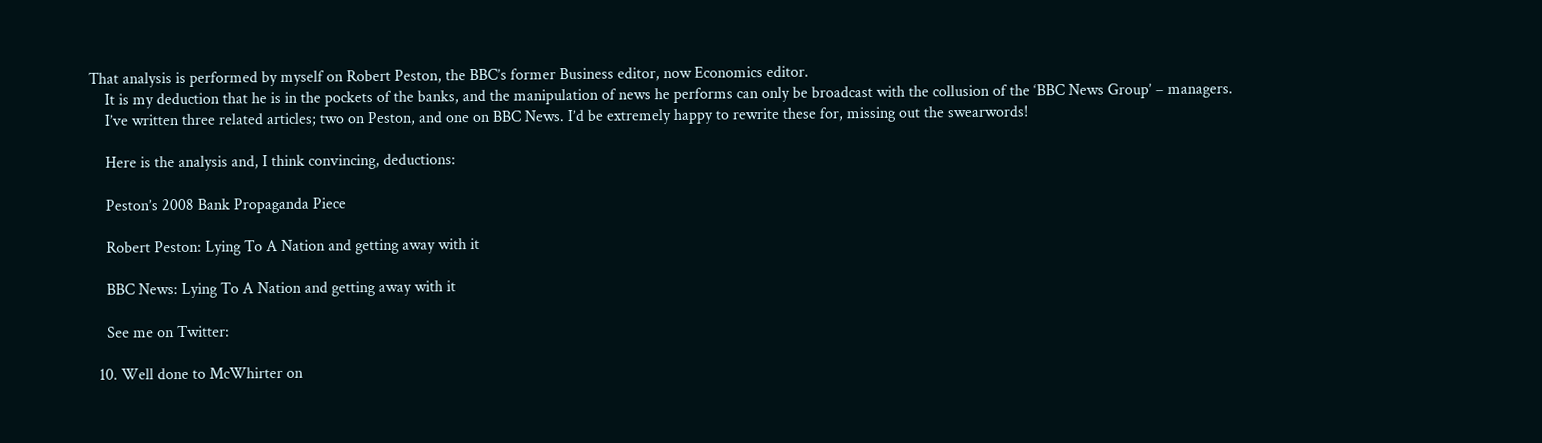That analysis is performed by myself on Robert Peston, the BBC’s former Business editor, now Economics editor.
    It is my deduction that he is in the pockets of the banks, and the manipulation of news he performs can only be broadcast with the collusion of the ‘BBC News Group’ – managers.
    I’ve written three related articles; two on Peston, and one on BBC News. I’d be extremely happy to rewrite these for, missing out the swearwords!

    Here is the analysis and, I think convincing, deductions:

    Peston’s 2008 Bank Propaganda Piece

    Robert Peston: Lying To A Nation and getting away with it

    BBC News: Lying To A Nation and getting away with it

    See me on Twitter:

  10. Well done to McWhirter on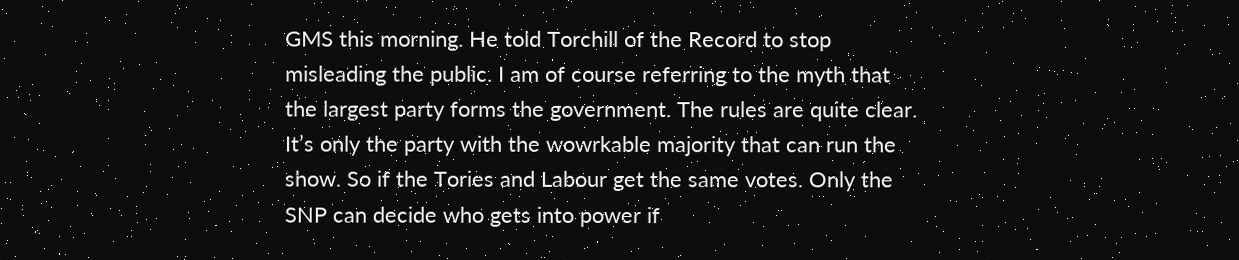GMS this morning. He told Torchill of the Record to stop misleading the public. I am of course referring to the myth that the largest party forms the government. The rules are quite clear. It’s only the party with the wowrkable majority that can run the show. So if the Tories and Labour get the same votes. Only the SNP can decide who gets into power if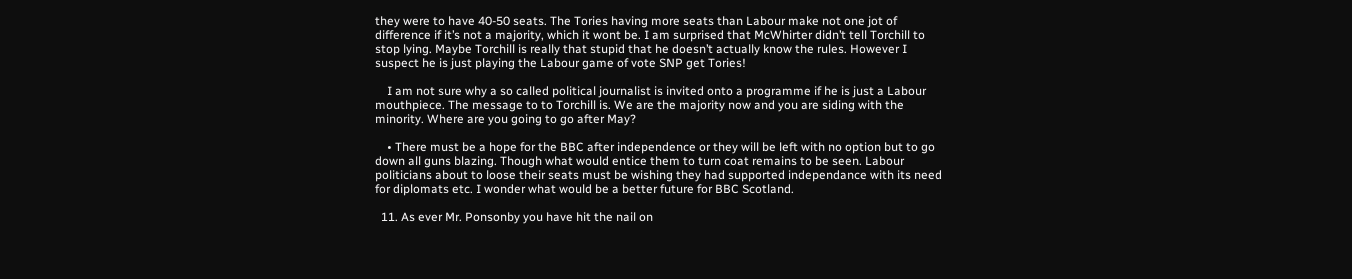they were to have 40-50 seats. The Tories having more seats than Labour make not one jot of difference if it’s not a majority, which it wont be. I am surprised that McWhirter didn’t tell Torchill to stop lying. Maybe Torchill is really that stupid that he doesn’t actually know the rules. However I suspect he is just playing the Labour game of vote SNP get Tories!

    I am not sure why a so called political journalist is invited onto a programme if he is just a Labour mouthpiece. The message to to Torchill is. We are the majority now and you are siding with the minority. Where are you going to go after May?

    • There must be a hope for the BBC after independence or they will be left with no option but to go down all guns blazing. Though what would entice them to turn coat remains to be seen. Labour politicians about to loose their seats must be wishing they had supported independance with its need for diplomats etc. I wonder what would be a better future for BBC Scotland.

  11. As ever Mr. Ponsonby you have hit the nail on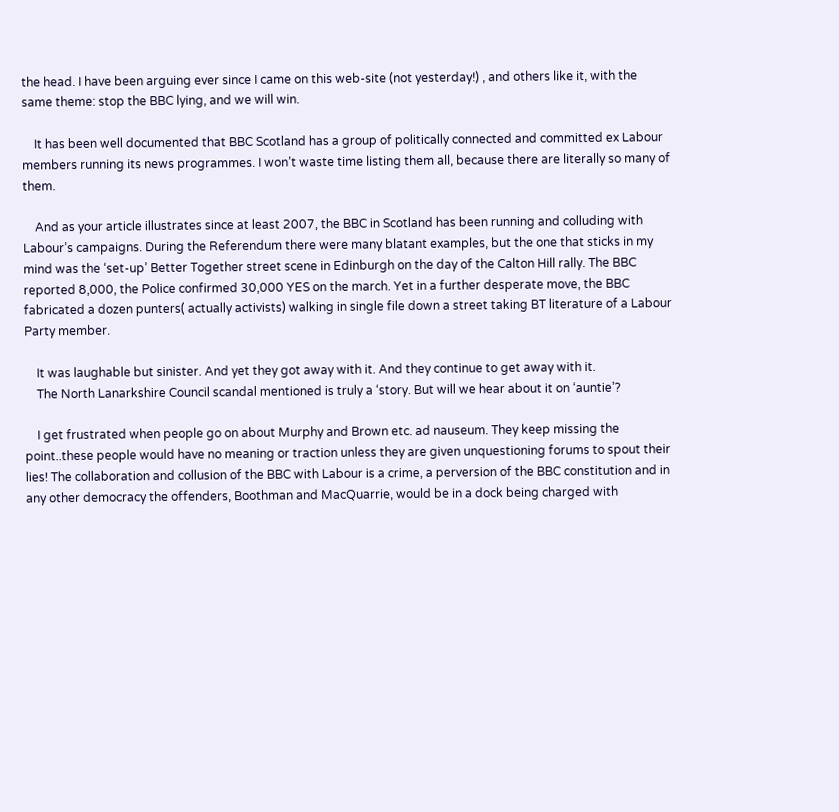the head. I have been arguing ever since I came on this web-site (not yesterday!) , and others like it, with the same theme: stop the BBC lying, and we will win.

    It has been well documented that BBC Scotland has a group of politically connected and committed ex Labour members running its news programmes. I won’t waste time listing them all, because there are literally so many of them.

    And as your article illustrates since at least 2007, the BBC in Scotland has been running and colluding with Labour’s campaigns. During the Referendum there were many blatant examples, but the one that sticks in my mind was the ‘set-up’ Better Together street scene in Edinburgh on the day of the Calton Hill rally. The BBC reported 8,000, the Police confirmed 30,000 YES on the march. Yet in a further desperate move, the BBC fabricated a dozen punters( actually activists) walking in single file down a street taking BT literature of a Labour Party member.

    It was laughable but sinister. And yet they got away with it. And they continue to get away with it.
    The North Lanarkshire Council scandal mentioned is truly a ‘story. But will we hear about it on ‘auntie’?

    I get frustrated when people go on about Murphy and Brown etc. ad nauseum. They keep missing the point..these people would have no meaning or traction unless they are given unquestioning forums to spout their lies! The collaboration and collusion of the BBC with Labour is a crime, a perversion of the BBC constitution and in any other democracy the offenders, Boothman and MacQuarrie, would be in a dock being charged with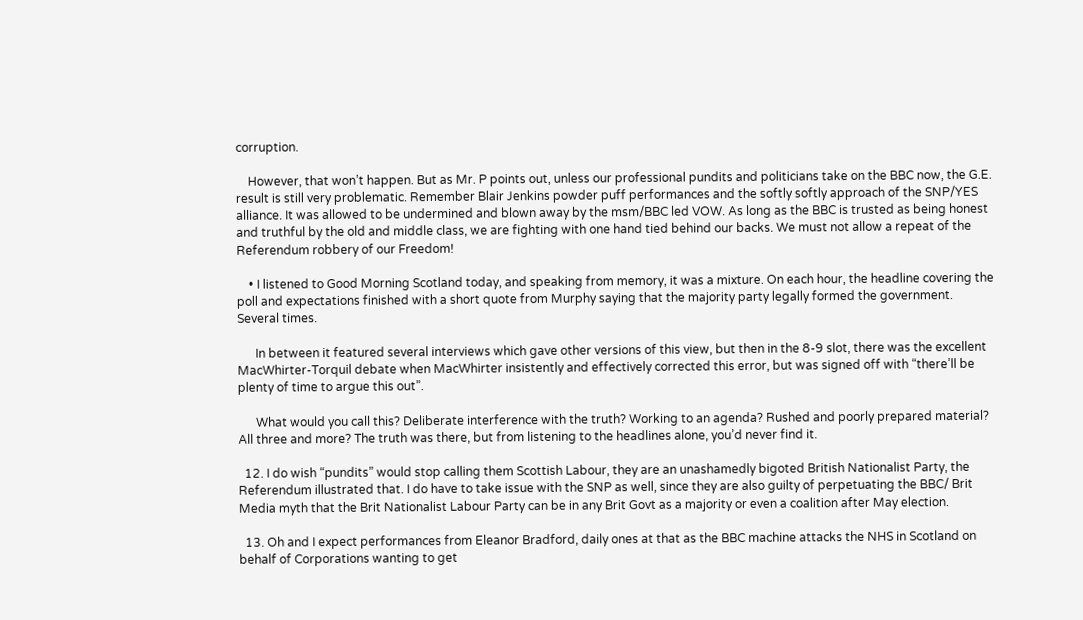corruption.

    However, that won’t happen. But as Mr. P points out, unless our professional pundits and politicians take on the BBC now, the G.E. result is still very problematic. Remember Blair Jenkins powder puff performances and the softly softly approach of the SNP/YES alliance. It was allowed to be undermined and blown away by the msm/BBC led VOW. As long as the BBC is trusted as being honest and truthful by the old and middle class, we are fighting with one hand tied behind our backs. We must not allow a repeat of the Referendum robbery of our Freedom!

    • I listened to Good Morning Scotland today, and speaking from memory, it was a mixture. On each hour, the headline covering the poll and expectations finished with a short quote from Murphy saying that the majority party legally formed the government. Several times.

      In between it featured several interviews which gave other versions of this view, but then in the 8-9 slot, there was the excellent MacWhirter-Torquil debate when MacWhirter insistently and effectively corrected this error, but was signed off with “there’ll be plenty of time to argue this out”.

      What would you call this? Deliberate interference with the truth? Working to an agenda? Rushed and poorly prepared material? All three and more? The truth was there, but from listening to the headlines alone, you’d never find it.

  12. I do wish “pundits” would stop calling them Scottish Labour, they are an unashamedly bigoted British Nationalist Party, the Referendum illustrated that. I do have to take issue with the SNP as well, since they are also guilty of perpetuating the BBC/ Brit Media myth that the Brit Nationalist Labour Party can be in any Brit Govt as a majority or even a coalition after May election.

  13. Oh and I expect performances from Eleanor Bradford, daily ones at that as the BBC machine attacks the NHS in Scotland on behalf of Corporations wanting to get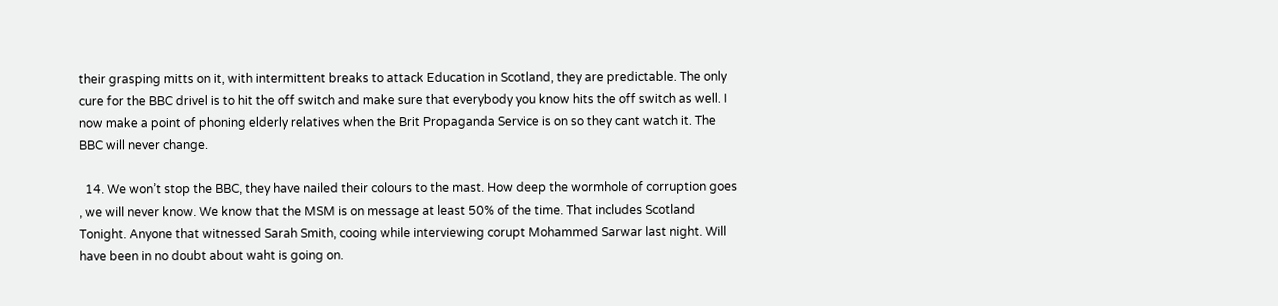their grasping mitts on it, with intermittent breaks to attack Education in Scotland, they are predictable. The only cure for the BBC drivel is to hit the off switch and make sure that everybody you know hits the off switch as well. I now make a point of phoning elderly relatives when the Brit Propaganda Service is on so they cant watch it. The BBC will never change.

  14. We won’t stop the BBC, they have nailed their colours to the mast. How deep the wormhole of corruption goes , we will never know. We know that the MSM is on message at least 50% of the time. That includes Scotland Tonight. Anyone that witnessed Sarah Smith, cooing while interviewing corupt Mohammed Sarwar last night. Will have been in no doubt about waht is going on.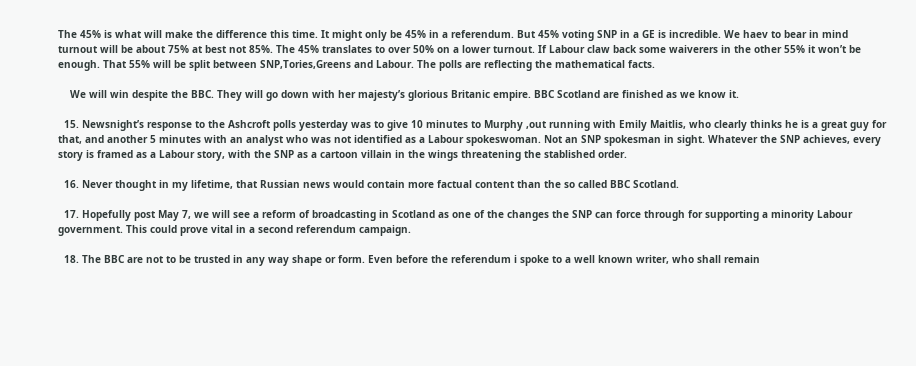The 45% is what will make the difference this time. It might only be 45% in a referendum. But 45% voting SNP in a GE is incredible. We haev to bear in mind turnout will be about 75% at best not 85%. The 45% translates to over 50% on a lower turnout. If Labour claw back some waiverers in the other 55% it won’t be enough. That 55% will be split between SNP,Tories,Greens and Labour. The polls are reflecting the mathematical facts.

    We will win despite the BBC. They will go down with her majesty’s glorious Britanic empire. BBC Scotland are finished as we know it.

  15. Newsnight’s response to the Ashcroft polls yesterday was to give 10 minutes to Murphy ,out running with Emily Maitlis, who clearly thinks he is a great guy for that, and another 5 minutes with an analyst who was not identified as a Labour spokeswoman. Not an SNP spokesman in sight. Whatever the SNP achieves, every story is framed as a Labour story, with the SNP as a cartoon villain in the wings threatening the stablished order.

  16. Never thought in my lifetime, that Russian news would contain more factual content than the so called BBC Scotland.

  17. Hopefully post May 7, we will see a reform of broadcasting in Scotland as one of the changes the SNP can force through for supporting a minority Labour government. This could prove vital in a second referendum campaign.

  18. The BBC are not to be trusted in any way shape or form. Even before the referendum i spoke to a well known writer, who shall remain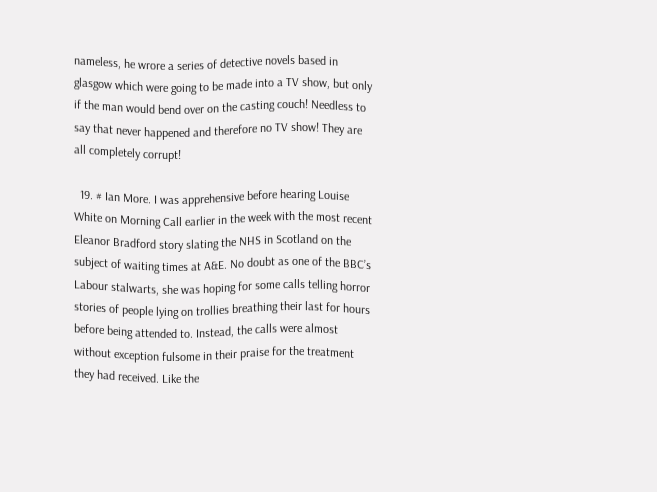nameless, he wrore a series of detective novels based in glasgow which were going to be made into a TV show, but only if the man would bend over on the casting couch! Needless to say that never happened and therefore no TV show! They are all completely corrupt!

  19. # Ian More. I was apprehensive before hearing Louise White on Morning Call earlier in the week with the most recent Eleanor Bradford story slating the NHS in Scotland on the subject of waiting times at A&E. No doubt as one of the BBC’s Labour stalwarts, she was hoping for some calls telling horror stories of people lying on trollies breathing their last for hours before being attended to. Instead, the calls were almost without exception fulsome in their praise for the treatment they had received. Like the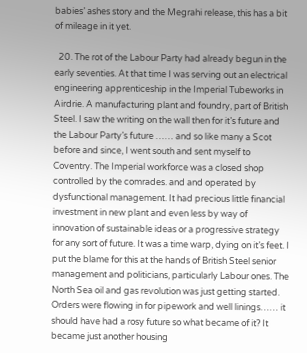babies’ ashes story and the Megrahi release, this has a bit of mileage in it yet.

  20. The rot of the Labour Party had already begun in the early seventies. At that time I was serving out an electrical engineering apprenticeship in the Imperial Tubeworks in Airdrie. A manufacturing plant and foundry, part of British Steel. I saw the writing on the wall then for it’s future and the Labour Party’s future …… and so like many a Scot before and since, I went south and sent myself to Coventry. The Imperial workforce was a closed shop controlled by the comrades. and and operated by dysfunctional management. It had precious little financial investment in new plant and even less by way of innovation of sustainable ideas or a progressive strategy for any sort of future. It was a time warp, dying on it’s feet. I put the blame for this at the hands of British Steel senior management and politicians, particularly Labour ones. The North Sea oil and gas revolution was just getting started. Orders were flowing in for pipework and well linings…… it should have had a rosy future so what became of it? It became just another housing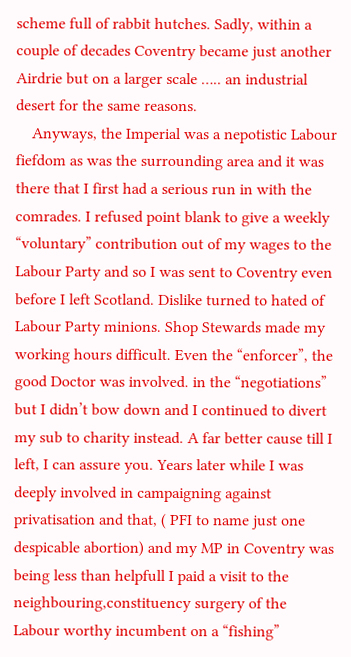scheme full of rabbit hutches. Sadly, within a couple of decades Coventry became just another Airdrie but on a larger scale ….. an industrial desert for the same reasons.
    Anyways, the Imperial was a nepotistic Labour fiefdom as was the surrounding area and it was there that I first had a serious run in with the comrades. I refused point blank to give a weekly “voluntary” contribution out of my wages to the Labour Party and so I was sent to Coventry even before I left Scotland. Dislike turned to hated of Labour Party minions. Shop Stewards made my working hours difficult. Even the “enforcer”, the good Doctor was involved. in the “negotiations” but I didn’t bow down and I continued to divert my sub to charity instead. A far better cause till I left, I can assure you. Years later while I was deeply involved in campaigning against privatisation and that, ( PFI to name just one despicable abortion) and my MP in Coventry was being less than helpfull I paid a visit to the neighbouring,constituency surgery of the Labour worthy incumbent on a “fishing”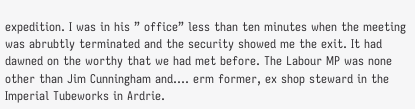expedition. I was in his ” office” less than ten minutes when the meeting was abrubtly terminated and the security showed me the exit. It had dawned on the worthy that we had met before. The Labour MP was none other than Jim Cunningham and…. erm former, ex shop steward in the Imperial Tubeworks in Ardrie.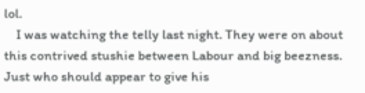lol.
    I was watching the telly last night. They were on about this contrived stushie between Labour and big beezness. Just who should appear to give his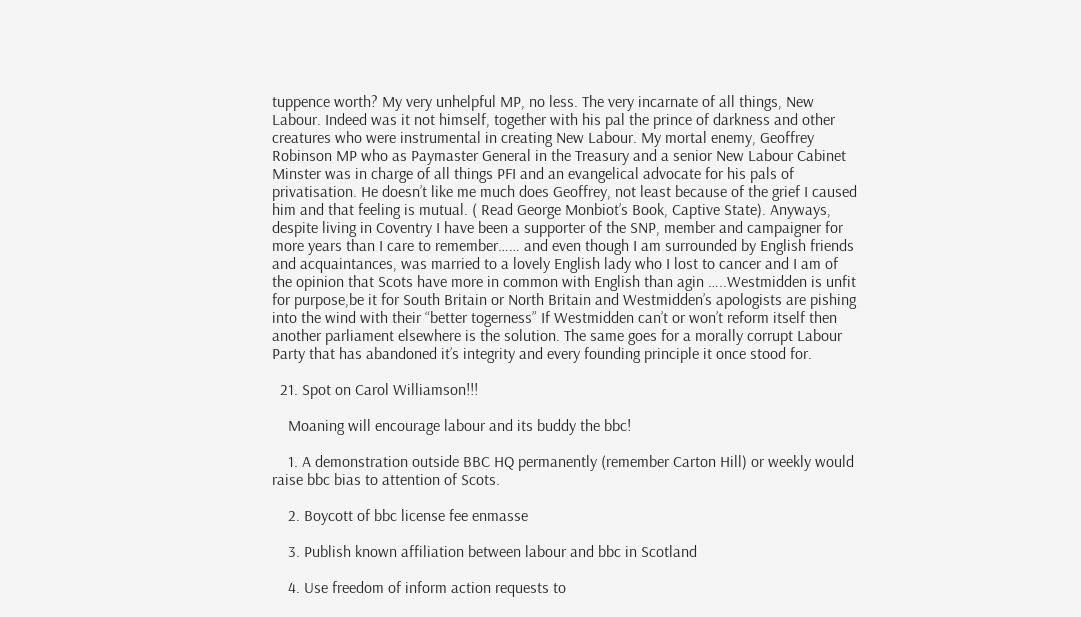tuppence worth? My very unhelpful MP, no less. The very incarnate of all things, New Labour. Indeed was it not himself, together with his pal the prince of darkness and other creatures who were instrumental in creating New Labour. My mortal enemy, Geoffrey Robinson MP who as Paymaster General in the Treasury and a senior New Labour Cabinet Minster was in charge of all things PFI and an evangelical advocate for his pals of privatisation. He doesn’t like me much does Geoffrey, not least because of the grief I caused him and that feeling is mutual. ( Read George Monbiot’s Book, Captive State). Anyways, despite living in Coventry I have been a supporter of the SNP, member and campaigner for more years than I care to remember…… and even though I am surrounded by English friends and acquaintances, was married to a lovely English lady who I lost to cancer and I am of the opinion that Scots have more in common with English than agin …..Westmidden is unfit for purpose,be it for South Britain or North Britain and Westmidden’s apologists are pishing into the wind with their “better togerness” If Westmidden can’t or won’t reform itself then another parliament elsewhere is the solution. The same goes for a morally corrupt Labour Party that has abandoned it’s integrity and every founding principle it once stood for.

  21. Spot on Carol Williamson!!!

    Moaning will encourage labour and its buddy the bbc!

    1. A demonstration outside BBC HQ permanently (remember Carton Hill) or weekly would raise bbc bias to attention of Scots.

    2. Boycott of bbc license fee enmasse

    3. Publish known affiliation between labour and bbc in Scotland

    4. Use freedom of inform action requests to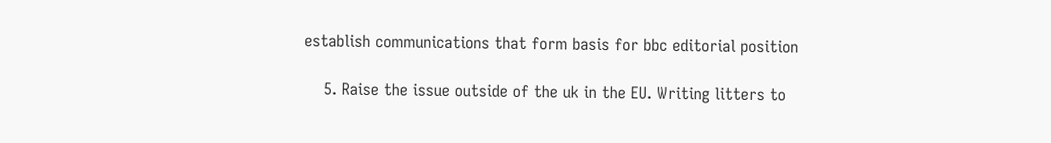establish communications that form basis for bbc editorial position

    5. Raise the issue outside of the uk in the EU. Writing litters to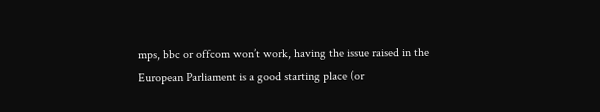mps, bbc or offcom won’t work, having the issue raised in the European Parliament is a good starting place (or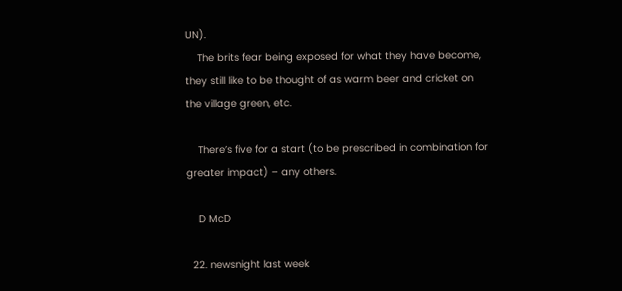UN).
    The brits fear being exposed for what they have become, they still like to be thought of as warm beer and cricket on the village green, etc.

    There’s five for a start (to be prescribed in combination for greater impact) – any others.

    D McD

  22. newsnight last week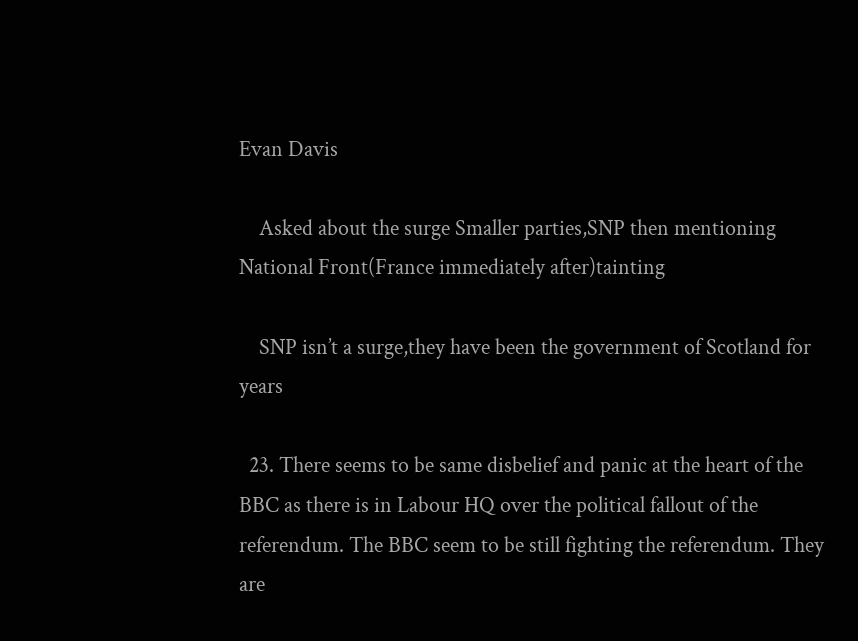Evan Davis

    Asked about the surge Smaller parties,SNP then mentioning National Front(France immediately after)tainting

    SNP isn’t a surge,they have been the government of Scotland for years

  23. There seems to be same disbelief and panic at the heart of the BBC as there is in Labour HQ over the political fallout of the referendum. The BBC seem to be still fighting the referendum. They are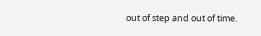out of step and out of time.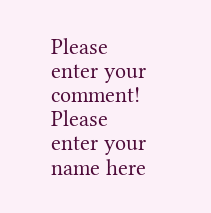Please enter your comment!
Please enter your name here